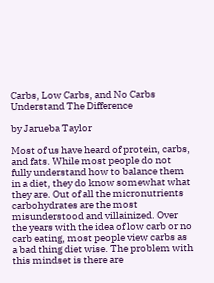Carbs, Low Carbs, and No Carbs Understand The Difference

by Jarueba Taylor

Most of us have heard of protein, carbs, and fats. While most people do not fully understand how to balance them in a diet, they do know somewhat what they are. Out of all the micronutrients carbohydrates are the most misunderstood and villainized. Over the years with the idea of low carb or no carb eating, most people view carbs as a bad thing diet wise. The problem with this mindset is there are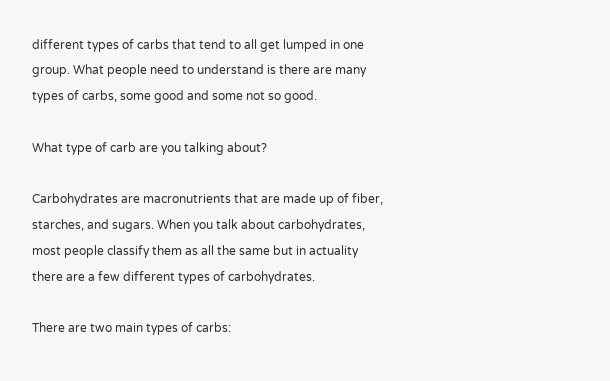different types of carbs that tend to all get lumped in one group. What people need to understand is there are many types of carbs, some good and some not so good.

What type of carb are you talking about?

Carbohydrates are macronutrients that are made up of fiber, starches, and sugars. When you talk about carbohydrates, most people classify them as all the same but in actuality there are a few different types of carbohydrates.

There are two main types of carbs: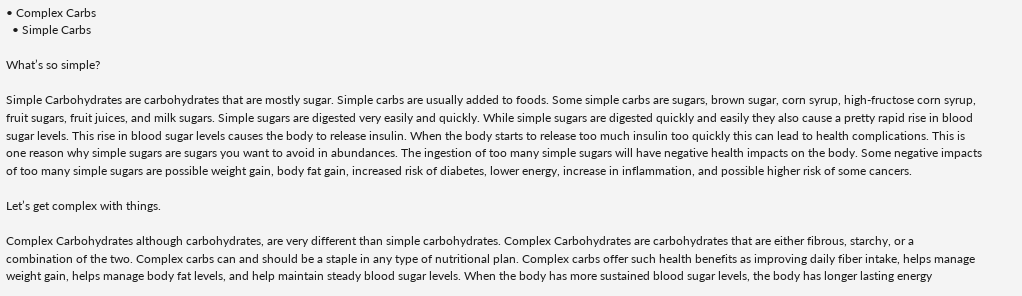• Complex Carbs
  • Simple Carbs

What’s so simple?

Simple Carbohydrates are carbohydrates that are mostly sugar. Simple carbs are usually added to foods. Some simple carbs are sugars, brown sugar, corn syrup, high-fructose corn syrup, fruit sugars, fruit juices, and milk sugars. Simple sugars are digested very easily and quickly. While simple sugars are digested quickly and easily they also cause a pretty rapid rise in blood sugar levels. This rise in blood sugar levels causes the body to release insulin. When the body starts to release too much insulin too quickly this can lead to health complications. This is one reason why simple sugars are sugars you want to avoid in abundances. The ingestion of too many simple sugars will have negative health impacts on the body. Some negative impacts of too many simple sugars are possible weight gain, body fat gain, increased risk of diabetes, lower energy, increase in inflammation, and possible higher risk of some cancers.

Let’s get complex with things.

Complex Carbohydrates although carbohydrates, are very different than simple carbohydrates. Complex Carbohydrates are carbohydrates that are either fibrous, starchy, or a combination of the two. Complex carbs can and should be a staple in any type of nutritional plan. Complex carbs offer such health benefits as improving daily fiber intake, helps manage weight gain, helps manage body fat levels, and help maintain steady blood sugar levels. When the body has more sustained blood sugar levels, the body has longer lasting energy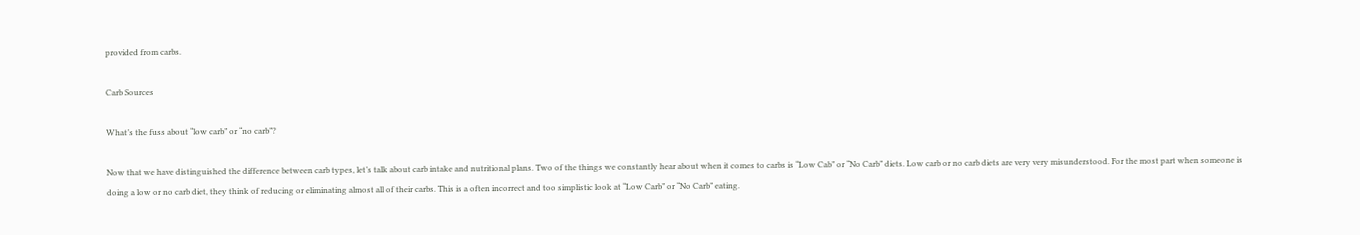provided from carbs.

Carb Sources

What’s the fuss about “low carb” or “no carb”?

Now that we have distinguished the difference between carb types, let’s talk about carb intake and nutritional plans. Two of the things we constantly hear about when it comes to carbs is “Low Cab” or “No Carb” diets. Low carb or no carb diets are very very misunderstood. For the most part when someone is doing a low or no carb diet, they think of reducing or eliminating almost all of their carbs. This is a often incorrect and too simplistic look at “Low Carb” or “No Carb” eating.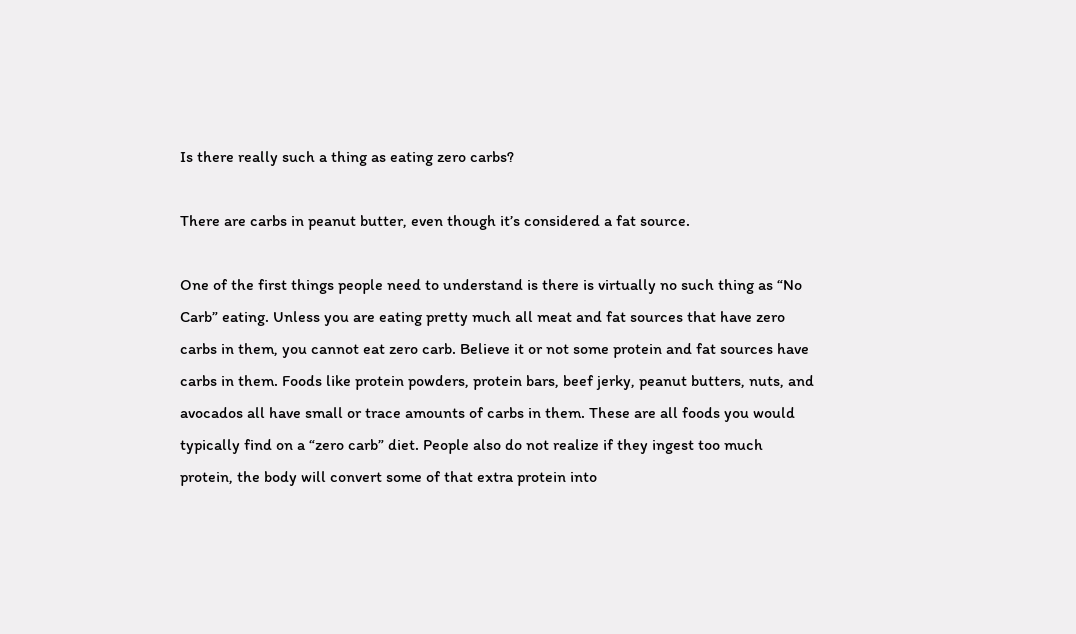Is there really such a thing as eating zero carbs?

There are carbs in peanut butter, even though it’s considered a fat source.

One of the first things people need to understand is there is virtually no such thing as “No Carb” eating. Unless you are eating pretty much all meat and fat sources that have zero carbs in them, you cannot eat zero carb. Believe it or not some protein and fat sources have carbs in them. Foods like protein powders, protein bars, beef jerky, peanut butters, nuts, and avocados all have small or trace amounts of carbs in them. These are all foods you would typically find on a “zero carb” diet. People also do not realize if they ingest too much protein, the body will convert some of that extra protein into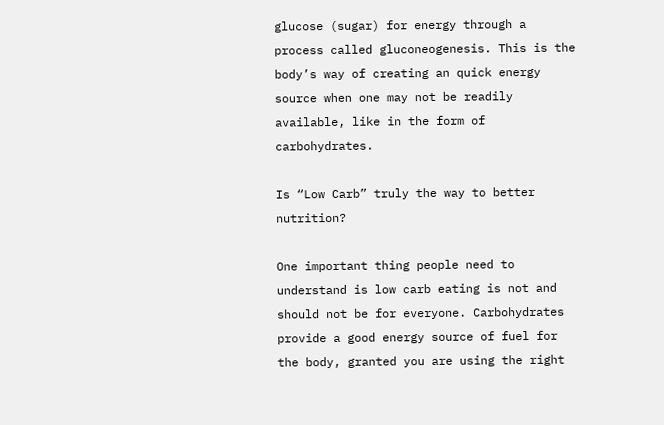glucose (sugar) for energy through a process called gluconeogenesis. This is the body’s way of creating an quick energy source when one may not be readily available, like in the form of carbohydrates.

Is “Low Carb” truly the way to better nutrition?

One important thing people need to understand is low carb eating is not and should not be for everyone. Carbohydrates provide a good energy source of fuel for the body, granted you are using the right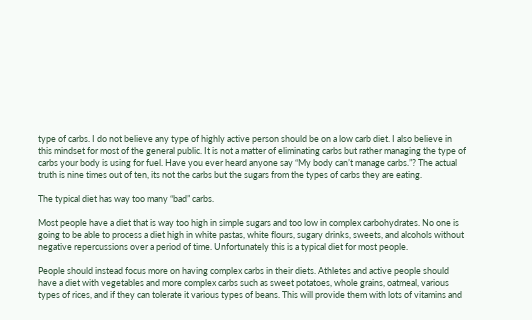type of carbs. I do not believe any type of highly active person should be on a low carb diet. I also believe in this mindset for most of the general public. It is not a matter of eliminating carbs but rather managing the type of carbs your body is using for fuel. Have you ever heard anyone say “My body can’t manage carbs.”? The actual truth is nine times out of ten, its not the carbs but the sugars from the types of carbs they are eating.

The typical diet has way too many “bad” carbs.

Most people have a diet that is way too high in simple sugars and too low in complex carbohydrates. No one is going to be able to process a diet high in white pastas, white flours, sugary drinks, sweets, and alcohols without negative repercussions over a period of time. Unfortunately this is a typical diet for most people.

People should instead focus more on having complex carbs in their diets. Athletes and active people should have a diet with vegetables and more complex carbs such as sweet potatoes, whole grains, oatmeal, various types of rices, and if they can tolerate it various types of beans. This will provide them with lots of vitamins and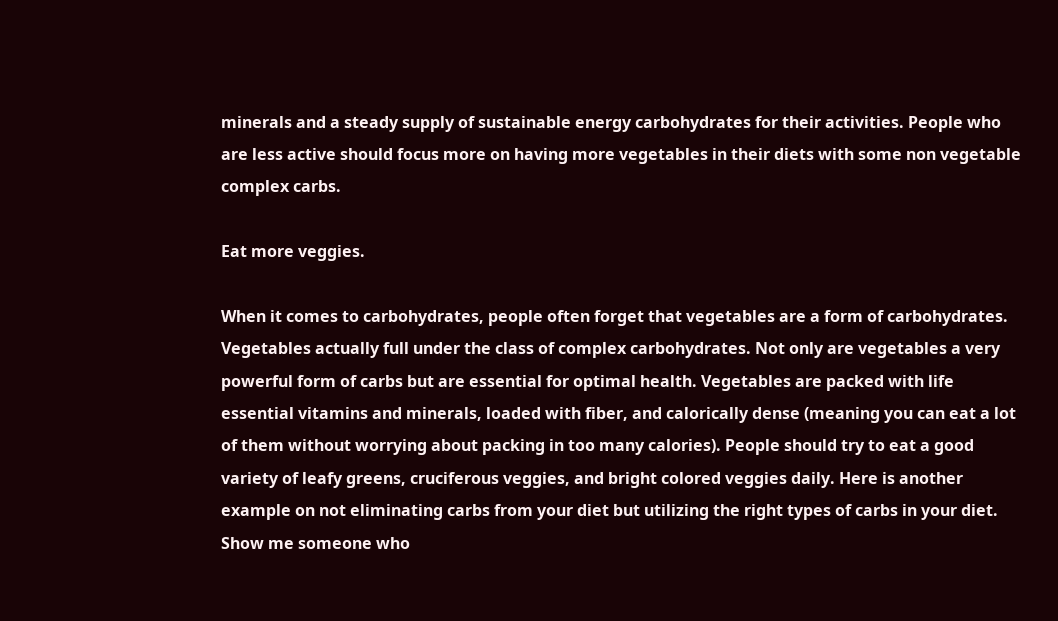minerals and a steady supply of sustainable energy carbohydrates for their activities. People who are less active should focus more on having more vegetables in their diets with some non vegetable complex carbs.

Eat more veggies.

When it comes to carbohydrates, people often forget that vegetables are a form of carbohydrates. Vegetables actually full under the class of complex carbohydrates. Not only are vegetables a very powerful form of carbs but are essential for optimal health. Vegetables are packed with life essential vitamins and minerals, loaded with fiber, and calorically dense (meaning you can eat a lot of them without worrying about packing in too many calories). People should try to eat a good variety of leafy greens, cruciferous veggies, and bright colored veggies daily. Here is another example on not eliminating carbs from your diet but utilizing the right types of carbs in your diet. Show me someone who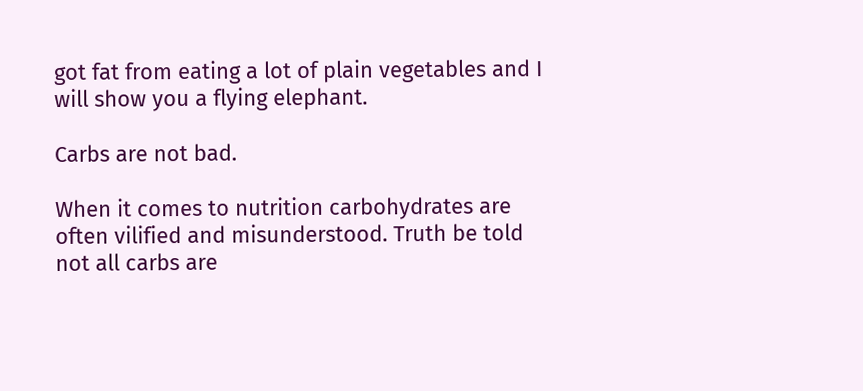got fat from eating a lot of plain vegetables and I will show you a flying elephant.

Carbs are not bad.

When it comes to nutrition carbohydrates are often vilified and misunderstood. Truth be told not all carbs are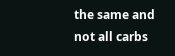the same and not all carbs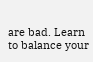are bad. Learn to balance your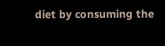diet by consuming the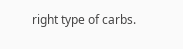right type of carbs.